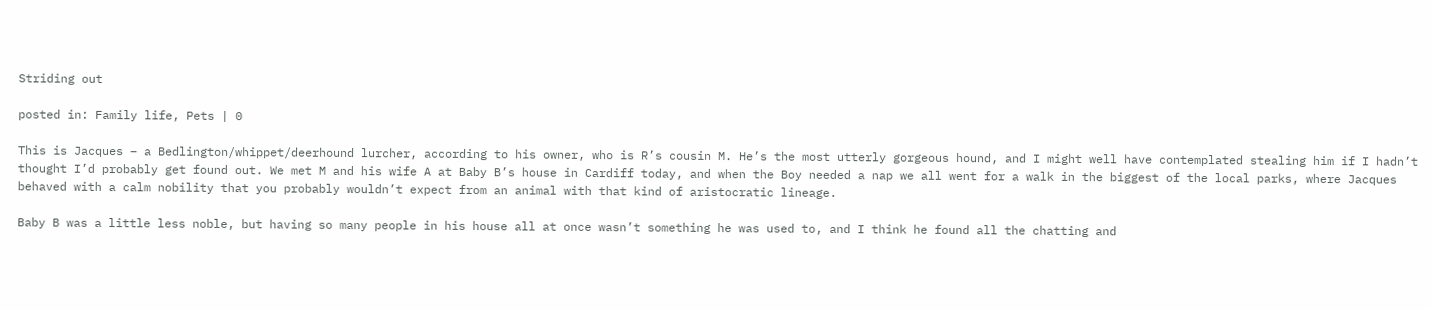Striding out

posted in: Family life, Pets | 0

This is Jacques – a Bedlington/whippet/deerhound lurcher, according to his owner, who is R’s cousin M. He’s the most utterly gorgeous hound, and I might well have contemplated stealing him if I hadn’t thought I’d probably get found out. We met M and his wife A at Baby B’s house in Cardiff today, and when the Boy needed a nap we all went for a walk in the biggest of the local parks, where Jacques behaved with a calm nobility that you probably wouldn’t expect from an animal with that kind of aristocratic lineage.

Baby B was a little less noble, but having so many people in his house all at once wasn’t something he was used to, and I think he found all the chatting and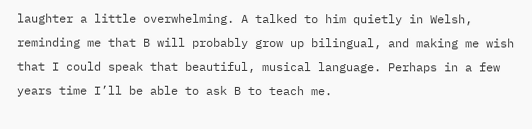laughter a little overwhelming. A talked to him quietly in Welsh, reminding me that B will probably grow up bilingual, and making me wish that I could speak that beautiful, musical language. Perhaps in a few years time I’ll be able to ask B to teach me.